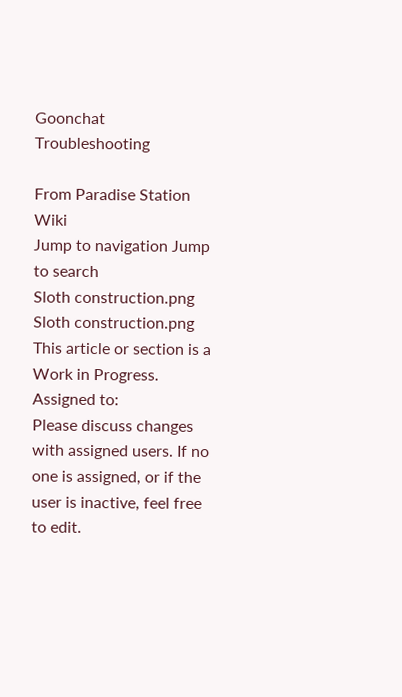Goonchat Troubleshooting

From Paradise Station Wiki
Jump to navigation Jump to search
Sloth construction.png
Sloth construction.png
This article or section is a Work in Progress.
Assigned to:
Please discuss changes with assigned users. If no one is assigned, or if the user is inactive, feel free to edit.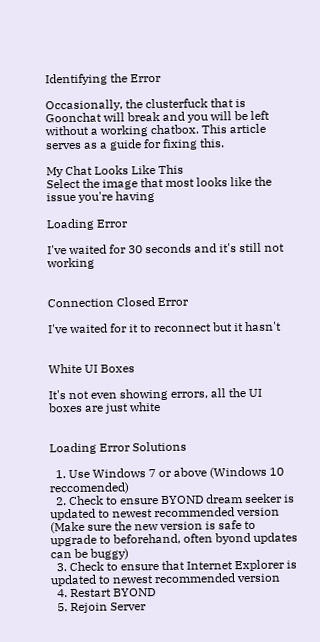Identifying the Error

Occasionally, the clusterfuck that is Goonchat will break and you will be left without a working chatbox. This article serves as a guide for fixing this.

My Chat Looks Like This
Select the image that most looks like the issue you're having

Loading Error

I've waited for 30 seconds and it's still not working


Connection Closed Error

I've waited for it to reconnect but it hasn't


White UI Boxes

It's not even showing errors, all the UI boxes are just white


Loading Error Solutions

  1. Use Windows 7 or above (Windows 10 reccomended)
  2. Check to ensure BYOND dream seeker is updated to newest recommended version (Make sure the new version is safe to upgrade to beforehand, often byond updates can be buggy)
  3. Check to ensure that Internet Explorer is updated to newest recommended version
  4. Restart BYOND
  5. Rejoin Server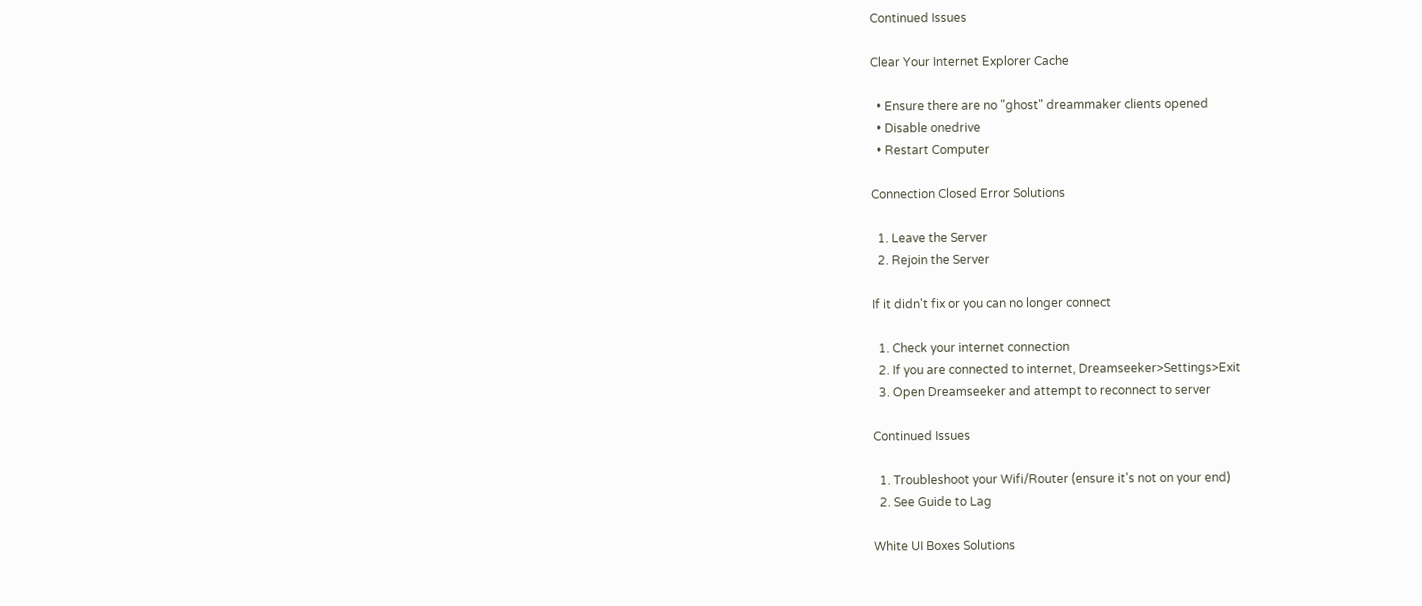Continued Issues

Clear Your Internet Explorer Cache

  • Ensure there are no "ghost" dreammaker clients opened
  • Disable onedrive
  • Restart Computer

Connection Closed Error Solutions

  1. Leave the Server
  2. Rejoin the Server

If it didn't fix or you can no longer connect

  1. Check your internet connection
  2. If you are connected to internet, Dreamseeker>Settings>Exit
  3. Open Dreamseeker and attempt to reconnect to server

Continued Issues

  1. Troubleshoot your Wifi/Router (ensure it's not on your end)
  2. See Guide to Lag

White UI Boxes Solutions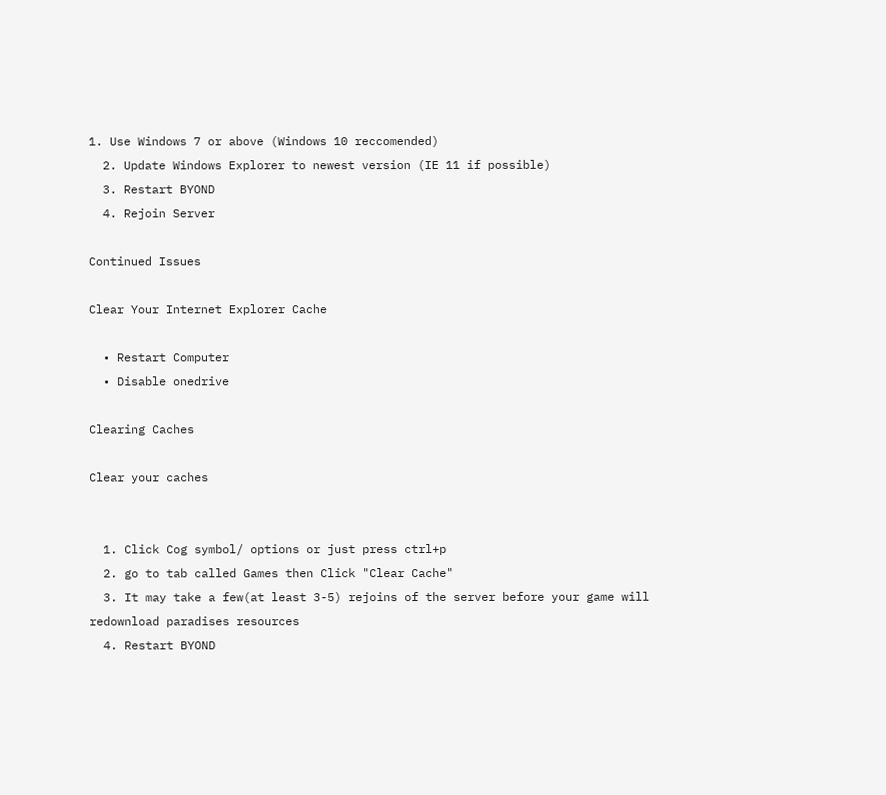1. Use Windows 7 or above (Windows 10 reccomended)
  2. Update Windows Explorer to newest version (IE 11 if possible)
  3. Restart BYOND
  4. Rejoin Server

Continued Issues

Clear Your Internet Explorer Cache

  • Restart Computer
  • Disable onedrive

Clearing Caches

Clear your caches


  1. Click Cog symbol/ options or just press ctrl+p
  2. go to tab called Games then Click "Clear Cache"
  3. It may take a few(at least 3-5) rejoins of the server before your game will redownload paradises resources
  4. Restart BYOND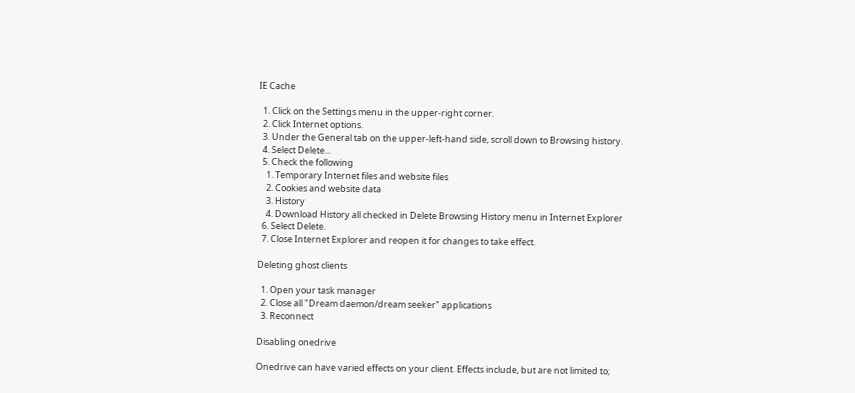IE Cache

  1. Click on the Settings menu in the upper-right corner.
  2. Click Internet options.
  3. Under the General tab on the upper-left-hand side, scroll down to Browsing history.
  4. Select Delete...
  5. Check the following
    1. Temporary Internet files and website files
    2. Cookies and website data
    3. History
    4. Download History all checked in Delete Browsing History menu in Internet Explorer
  6. Select Delete.
  7. Close Internet Explorer and reopen it for changes to take effect.

Deleting ghost clients

  1. Open your task manager
  2. Close all "Dream daemon/dream seeker" applications
  3. Reconnect

Disabling onedrive

Onedrive can have varied effects on your client. Effects include, but are not limited to;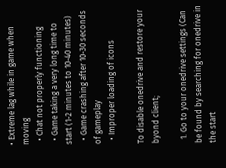• Extreme lag while in game when moving
  • Chat not properly functioning
  • Game taking a very long time to start (1-2 minutes to 10-40 minutes)
  • Game crashing after 10-30 seconds of gameplay
  • Improper loading of icons

To disable onedrive and restore your byond client;

  1. Go to your onedrive settings (Can be found by searching for onedrive in the start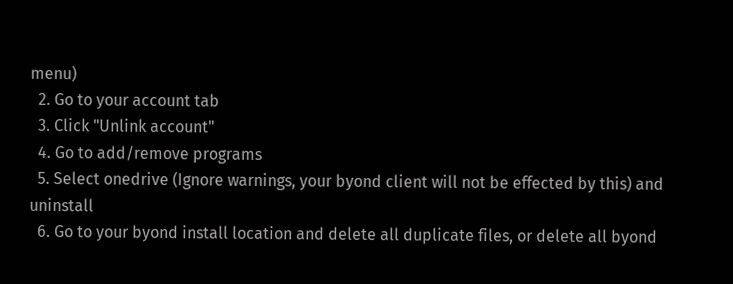menu)
  2. Go to your account tab
  3. Click "Unlink account"
  4. Go to add/remove programs
  5. Select onedrive (Ignore warnings, your byond client will not be effected by this) and uninstall
  6. Go to your byond install location and delete all duplicate files, or delete all byond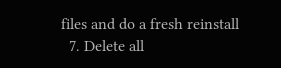files and do a fresh reinstall
  7. Delete all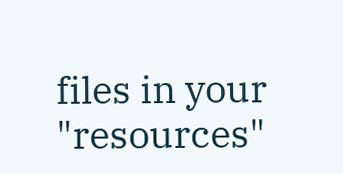files in your "resources"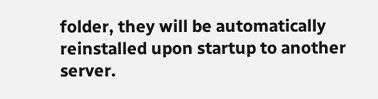folder, they will be automatically reinstalled upon startup to another server.